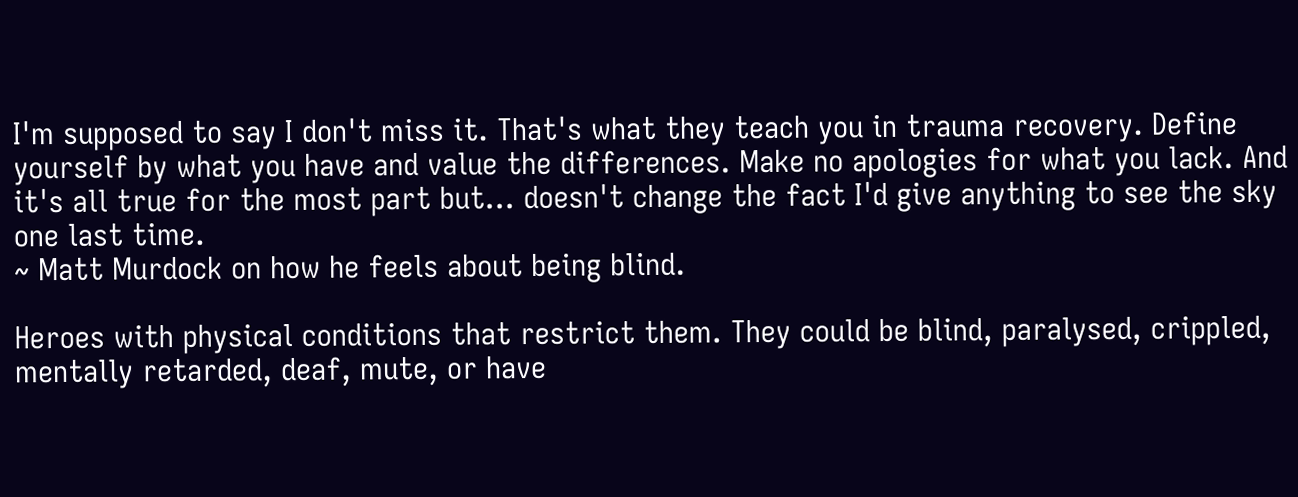I'm supposed to say I don't miss it. That's what they teach you in trauma recovery. Define yourself by what you have and value the differences. Make no apologies for what you lack. And it's all true for the most part but... doesn't change the fact I'd give anything to see the sky one last time.
~ Matt Murdock on how he feels about being blind.

Heroes with physical conditions that restrict them. They could be blind, paralysed, crippled, mentally retarded, deaf, mute, or have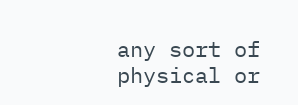any sort of physical or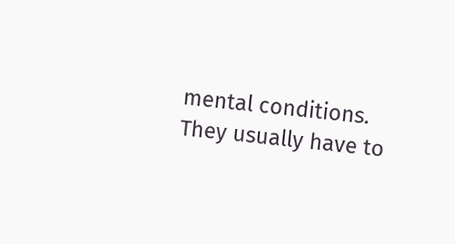mental conditions. They usually have to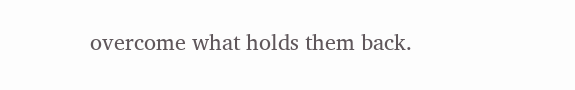overcome what holds them back.